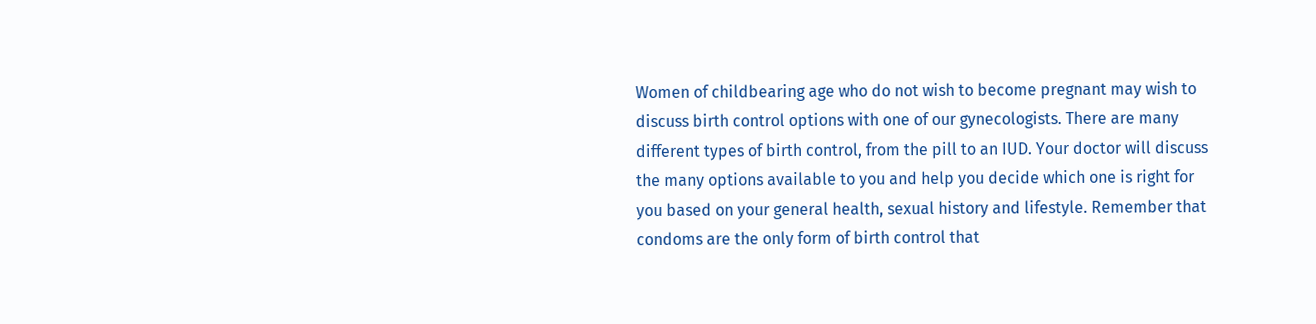Women of childbearing age who do not wish to become pregnant may wish to discuss birth control options with one of our gynecologists. There are many different types of birth control, from the pill to an IUD. Your doctor will discuss the many options available to you and help you decide which one is right for you based on your general health, sexual history and lifestyle. Remember that condoms are the only form of birth control that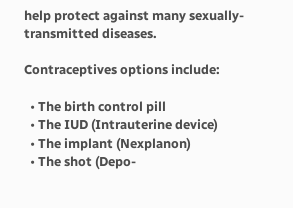help protect against many sexually-transmitted diseases.

Contraceptives options include:

  • The birth control pill
  • The IUD (Intrauterine device)
  • The implant (Nexplanon)
  • The shot (Depo-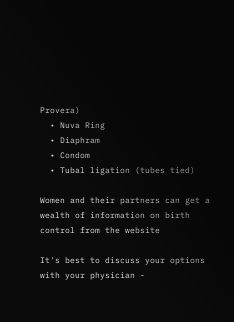Provera)
  • Nuva Ring
  • Diaphram
  • Condom
  • Tubal ligation (tubes tied)

Women and their partners can get a wealth of information on birth control from the website

It's best to discuss your options with your physician -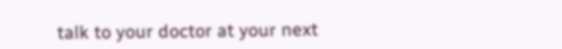talk to your doctor at your next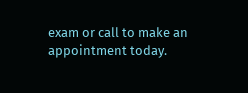exam or call to make an appointment today.